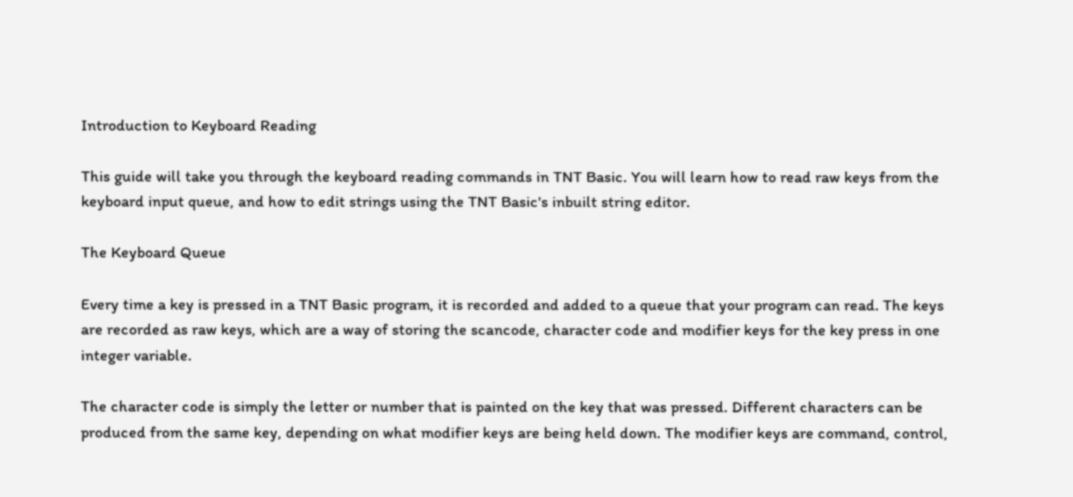Introduction to Keyboard Reading

This guide will take you through the keyboard reading commands in TNT Basic. You will learn how to read raw keys from the keyboard input queue, and how to edit strings using the TNT Basic's inbuilt string editor.

The Keyboard Queue

Every time a key is pressed in a TNT Basic program, it is recorded and added to a queue that your program can read. The keys are recorded as raw keys, which are a way of storing the scancode, character code and modifier keys for the key press in one integer variable.

The character code is simply the letter or number that is painted on the key that was pressed. Different characters can be produced from the same key, depending on what modifier keys are being held down. The modifier keys are command, control,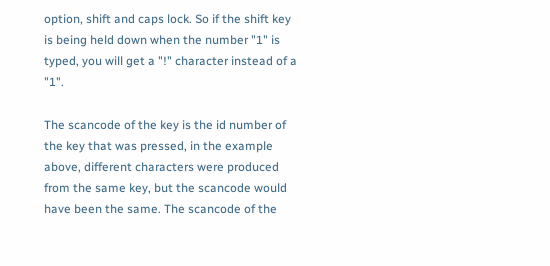option, shift and caps lock. So if the shift key is being held down when the number "1" is typed, you will get a "!" character instead of a "1".

The scancode of the key is the id number of the key that was pressed, in the example above, different characters were produced from the same key, but the scancode would have been the same. The scancode of the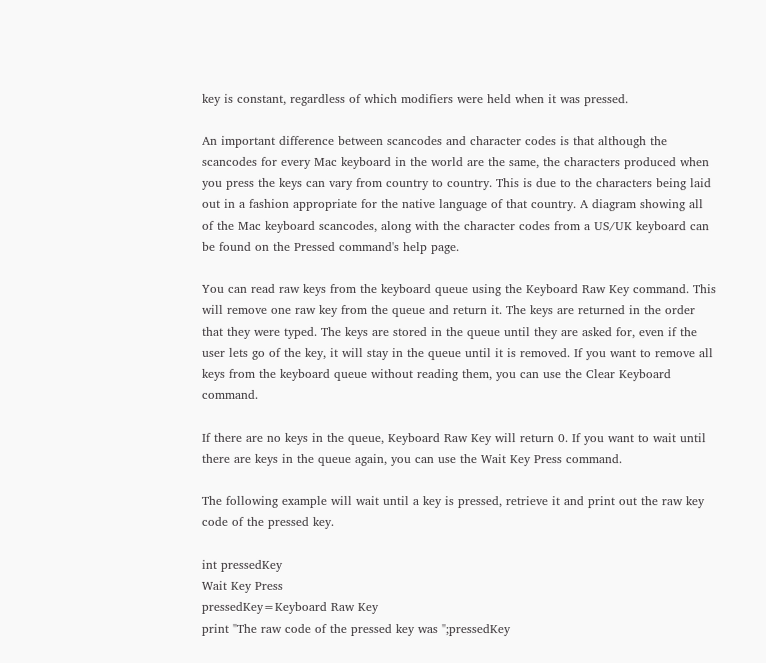key is constant, regardless of which modifiers were held when it was pressed.

An important difference between scancodes and character codes is that although the scancodes for every Mac keyboard in the world are the same, the characters produced when you press the keys can vary from country to country. This is due to the characters being laid out in a fashion appropriate for the native language of that country. A diagram showing all of the Mac keyboard scancodes, along with the character codes from a US/UK keyboard can be found on the Pressed command's help page.

You can read raw keys from the keyboard queue using the Keyboard Raw Key command. This will remove one raw key from the queue and return it. The keys are returned in the order that they were typed. The keys are stored in the queue until they are asked for, even if the user lets go of the key, it will stay in the queue until it is removed. If you want to remove all keys from the keyboard queue without reading them, you can use the Clear Keyboard command.

If there are no keys in the queue, Keyboard Raw Key will return 0. If you want to wait until there are keys in the queue again, you can use the Wait Key Press command.

The following example will wait until a key is pressed, retrieve it and print out the raw key code of the pressed key.

int pressedKey
Wait Key Press
pressedKey=Keyboard Raw Key
print "The raw code of the pressed key was ";pressedKey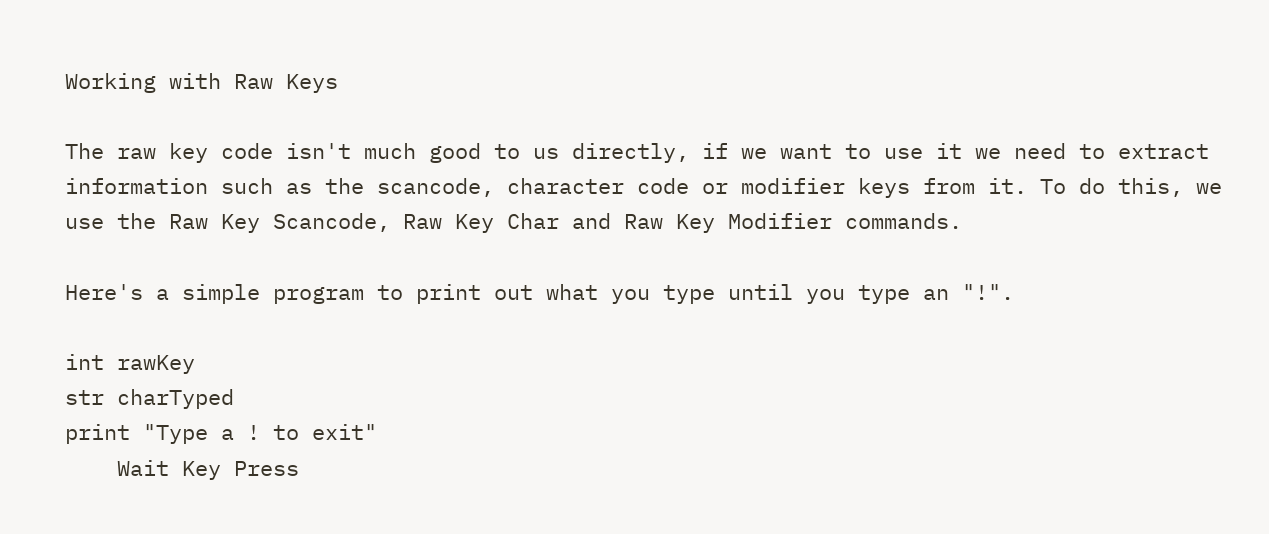Working with Raw Keys

The raw key code isn't much good to us directly, if we want to use it we need to extract information such as the scancode, character code or modifier keys from it. To do this, we use the Raw Key Scancode, Raw Key Char and Raw Key Modifier commands.

Here's a simple program to print out what you type until you type an "!".

int rawKey
str charTyped
print "Type a ! to exit"
    Wait Key Press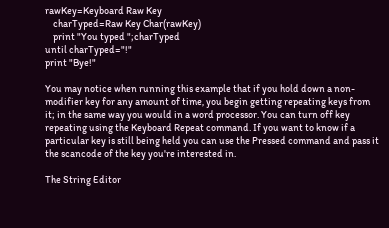rawKey=Keyboard Raw Key
    charTyped=Raw Key Char(rawKey)
    print "You typed ";charTyped
until charTyped="!"
print "Bye!"

You may notice when running this example that if you hold down a non-modifier key for any amount of time, you begin getting repeating keys from it; in the same way you would in a word processor. You can turn off key repeating using the Keyboard Repeat command. If you want to know if a particular key is still being held you can use the Pressed command and pass it the scancode of the key you're interested in.

The String Editor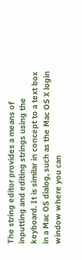The string editor provides a means of inputting and editing strings using the keyboard. It is similar in concept to a text box in a Mac OS dialog, such as the Mac OS X login window where you can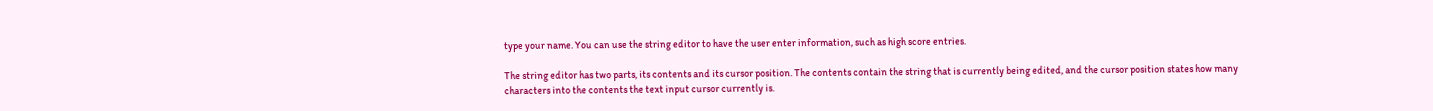type your name. You can use the string editor to have the user enter information, such as high score entries.

The string editor has two parts, its contents and its cursor position. The contents contain the string that is currently being edited, and the cursor position states how many characters into the contents the text input cursor currently is.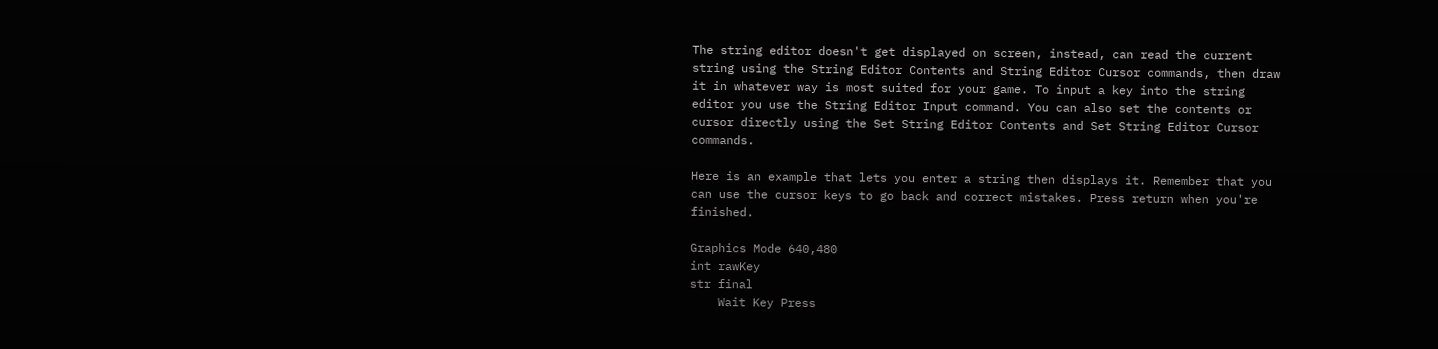The string editor doesn't get displayed on screen, instead, can read the current string using the String Editor Contents and String Editor Cursor commands, then draw it in whatever way is most suited for your game. To input a key into the string editor you use the String Editor Input command. You can also set the contents or cursor directly using the Set String Editor Contents and Set String Editor Cursor commands.

Here is an example that lets you enter a string then displays it. Remember that you can use the cursor keys to go back and correct mistakes. Press return when you're finished.

Graphics Mode 640,480
int rawKey
str final
    Wait Key Press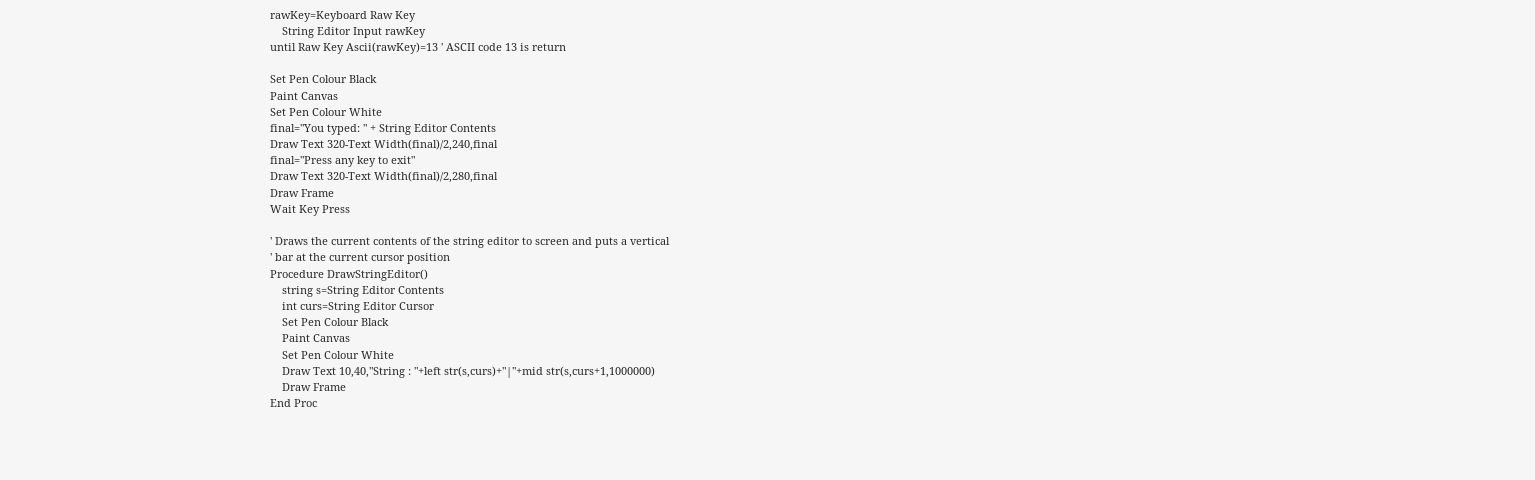rawKey=Keyboard Raw Key
    String Editor Input rawKey
until Raw Key Ascii(rawKey)=13 ' ASCII code 13 is return

Set Pen Colour Black
Paint Canvas
Set Pen Colour White
final="You typed: " + String Editor Contents
Draw Text 320-Text Width(final)/2,240,final
final="Press any key to exit"
Draw Text 320-Text Width(final)/2,280,final
Draw Frame
Wait Key Press

' Draws the current contents of the string editor to screen and puts a vertical
' bar at the current cursor position
Procedure DrawStringEditor()
    string s=String Editor Contents
    int curs=String Editor Cursor
    Set Pen Colour Black
    Paint Canvas
    Set Pen Colour White
    Draw Text 10,40,"String : "+left str(s,curs)+"|"+mid str(s,curs+1,1000000)
    Draw Frame
End Proc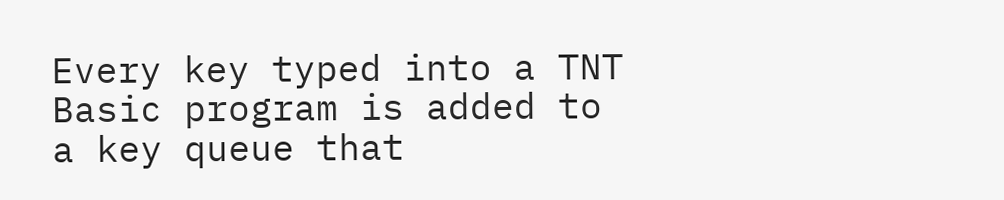Every key typed into a TNT Basic program is added to a key queue that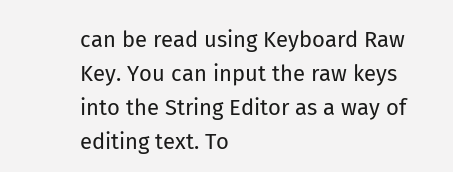can be read using Keyboard Raw Key. You can input the raw keys into the String Editor as a way of editing text. To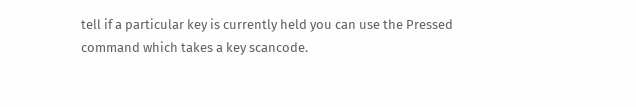tell if a particular key is currently held you can use the Pressed command which takes a key scancode.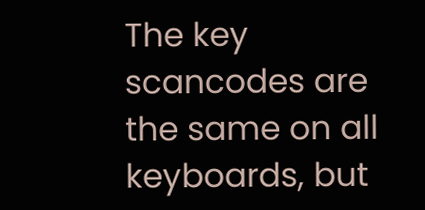The key scancodes are the same on all keyboards, but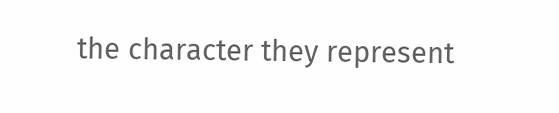the character they represent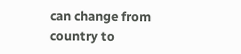can change from country to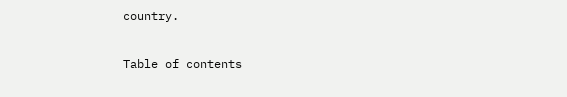country.

Table of contents